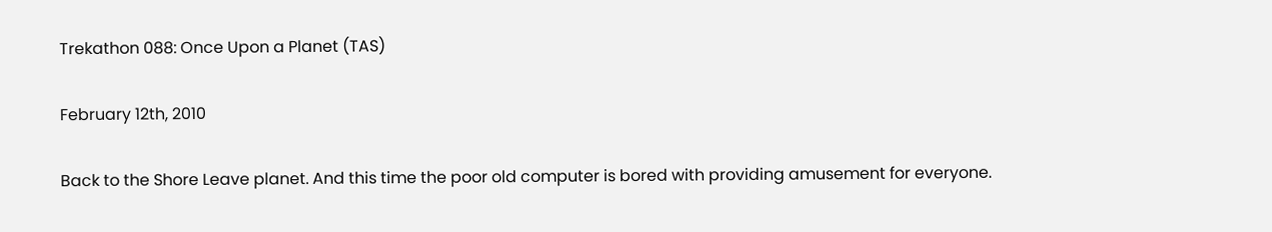Trekathon 088: Once Upon a Planet (TAS)

February 12th, 2010

Back to the Shore Leave planet. And this time the poor old computer is bored with providing amusement for everyone.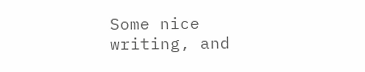Some nice writing, and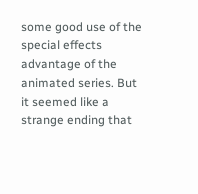some good use of the special effects advantage of the animated series. But it seemed like a strange ending that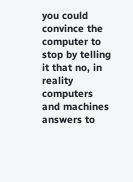you could convince the computer to stop by telling it that no, in reality computers and machines answers to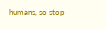humans, so stop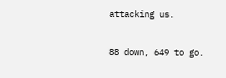attacking us.

88 down, 649 to go.